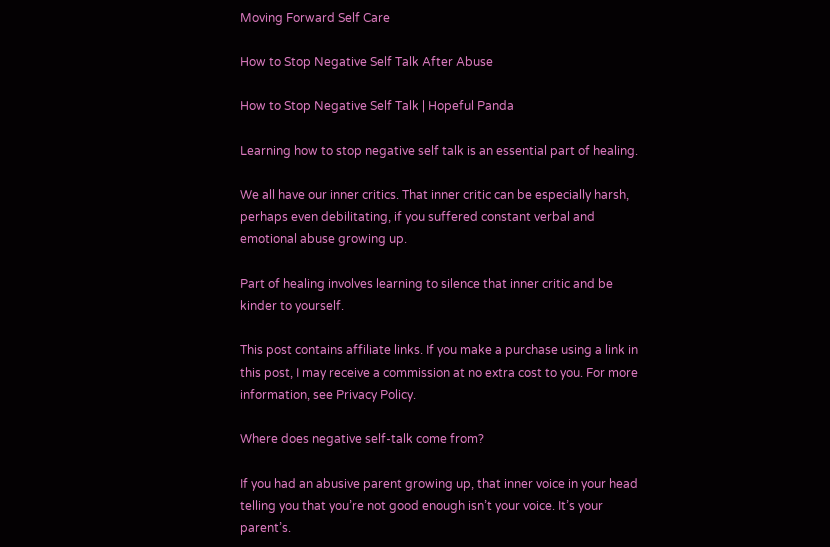Moving Forward Self Care

How to Stop Negative Self Talk After Abuse

How to Stop Negative Self Talk | Hopeful Panda

Learning how to stop negative self talk is an essential part of healing.

We all have our inner critics. That inner critic can be especially harsh, perhaps even debilitating, if you suffered constant verbal and emotional abuse growing up.

Part of healing involves learning to silence that inner critic and be kinder to yourself.

This post contains affiliate links. If you make a purchase using a link in this post, I may receive a commission at no extra cost to you. For more information, see Privacy Policy.

Where does negative self-talk come from?

If you had an abusive parent growing up, that inner voice in your head telling you that you’re not good enough isn’t your voice. It’s your parent’s.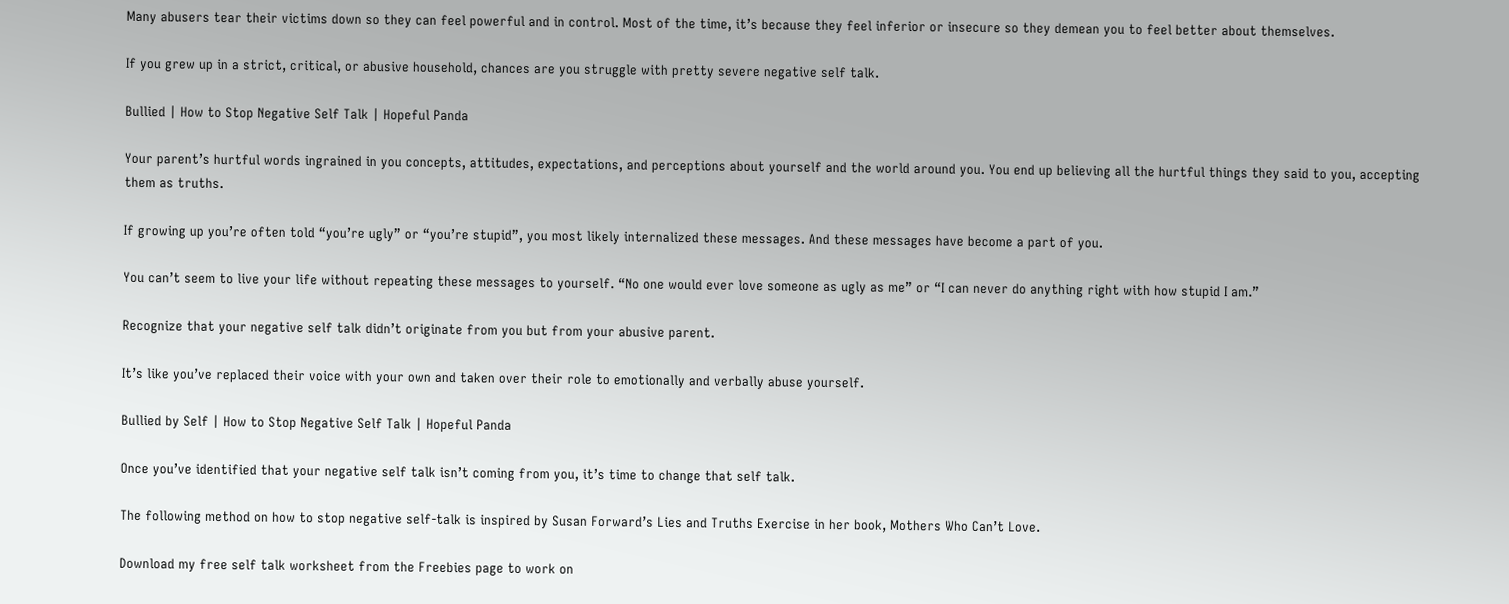Many abusers tear their victims down so they can feel powerful and in control. Most of the time, it’s because they feel inferior or insecure so they demean you to feel better about themselves.

If you grew up in a strict, critical, or abusive household, chances are you struggle with pretty severe negative self talk.

Bullied | How to Stop Negative Self Talk | Hopeful Panda

Your parent’s hurtful words ingrained in you concepts, attitudes, expectations, and perceptions about yourself and the world around you. You end up believing all the hurtful things they said to you, accepting them as truths.

If growing up you’re often told “you’re ugly” or “you’re stupid”, you most likely internalized these messages. And these messages have become a part of you.

You can’t seem to live your life without repeating these messages to yourself. “No one would ever love someone as ugly as me” or “I can never do anything right with how stupid I am.”

Recognize that your negative self talk didn’t originate from you but from your abusive parent.

It’s like you’ve replaced their voice with your own and taken over their role to emotionally and verbally abuse yourself.

Bullied by Self | How to Stop Negative Self Talk | Hopeful Panda

Once you’ve identified that your negative self talk isn’t coming from you, it’s time to change that self talk.

The following method on how to stop negative self-talk is inspired by Susan Forward’s Lies and Truths Exercise in her book, Mothers Who Can’t Love.

Download my free self talk worksheet from the Freebies page to work on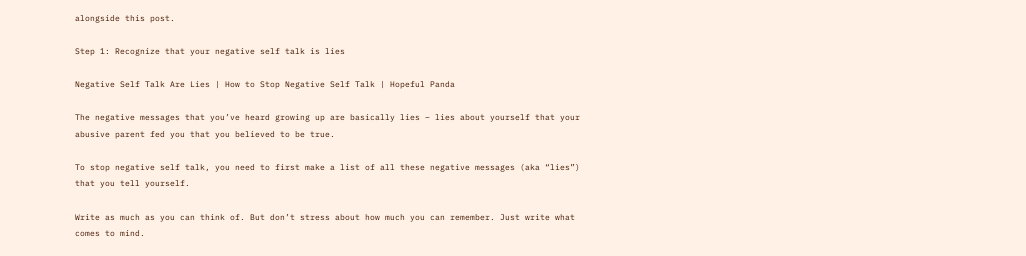alongside this post.

Step 1: Recognize that your negative self talk is lies

Negative Self Talk Are Lies | How to Stop Negative Self Talk | Hopeful Panda

The negative messages that you’ve heard growing up are basically lies – lies about yourself that your abusive parent fed you that you believed to be true.

To stop negative self talk, you need to first make a list of all these negative messages (aka “lies”) that you tell yourself.

Write as much as you can think of. But don’t stress about how much you can remember. Just write what comes to mind.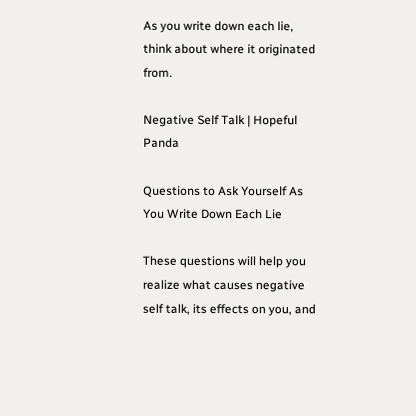As you write down each lie, think about where it originated from.

Negative Self Talk | Hopeful Panda

Questions to Ask Yourself As You Write Down Each Lie

These questions will help you realize what causes negative self talk, its effects on you, and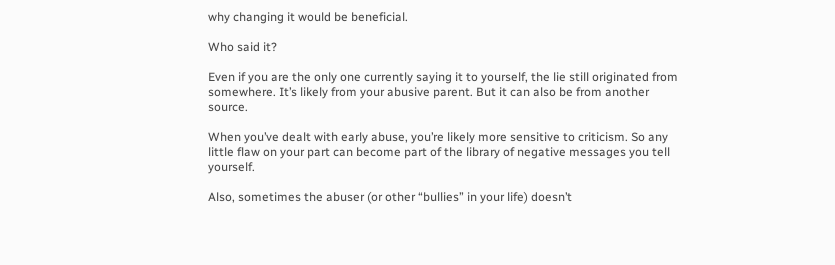why changing it would be beneficial.

Who said it?

Even if you are the only one currently saying it to yourself, the lie still originated from somewhere. It’s likely from your abusive parent. But it can also be from another source.

When you’ve dealt with early abuse, you’re likely more sensitive to criticism. So any little flaw on your part can become part of the library of negative messages you tell yourself.

Also, sometimes the abuser (or other “bullies” in your life) doesn’t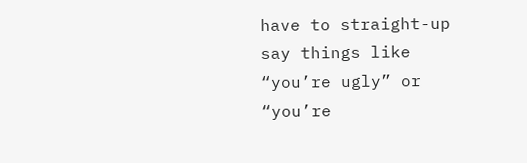have to straight-up say things like “you’re ugly” or “you’re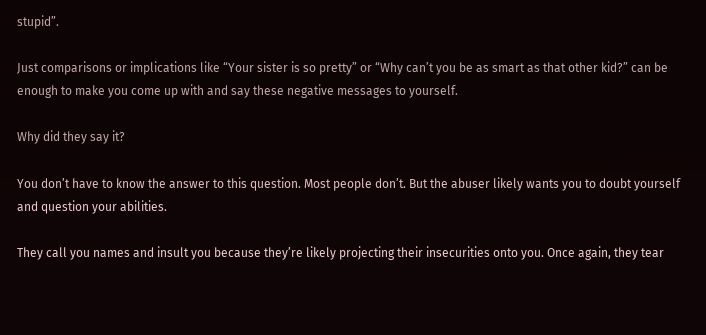stupid”.

Just comparisons or implications like “Your sister is so pretty” or “Why can’t you be as smart as that other kid?” can be enough to make you come up with and say these negative messages to yourself.

Why did they say it?

You don’t have to know the answer to this question. Most people don’t. But the abuser likely wants you to doubt yourself and question your abilities.

They call you names and insult you because they’re likely projecting their insecurities onto you. Once again, they tear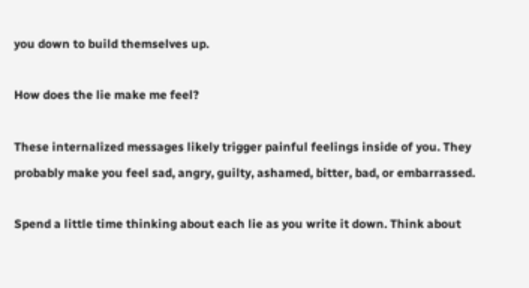you down to build themselves up.

How does the lie make me feel?

These internalized messages likely trigger painful feelings inside of you. They probably make you feel sad, angry, guilty, ashamed, bitter, bad, or embarrassed.

Spend a little time thinking about each lie as you write it down. Think about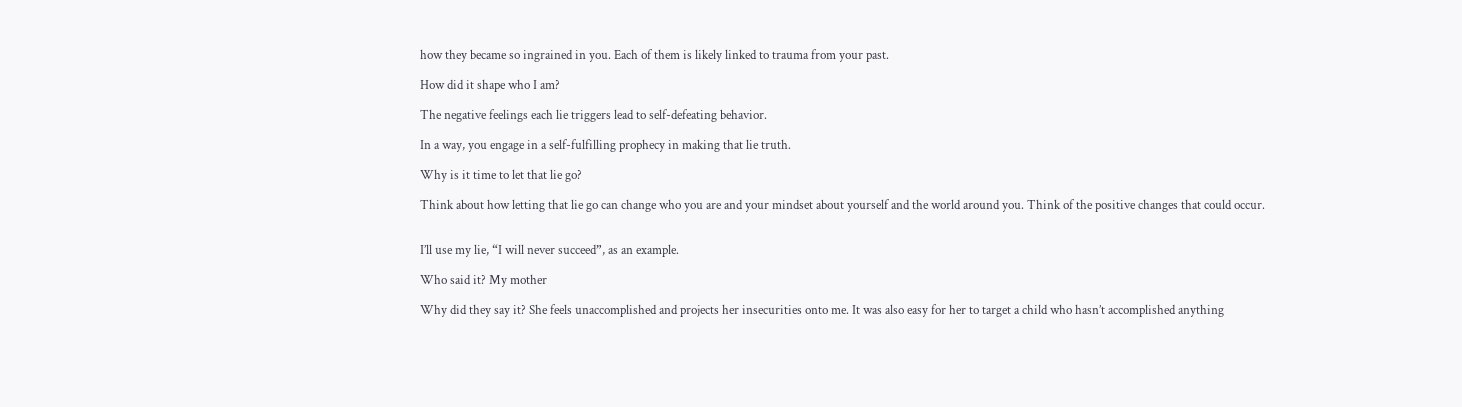how they became so ingrained in you. Each of them is likely linked to trauma from your past.

How did it shape who I am?

The negative feelings each lie triggers lead to self-defeating behavior.

In a way, you engage in a self-fulfilling prophecy in making that lie truth.

Why is it time to let that lie go?

Think about how letting that lie go can change who you are and your mindset about yourself and the world around you. Think of the positive changes that could occur.


I’ll use my lie, “I will never succeed”, as an example.

Who said it? My mother

Why did they say it? She feels unaccomplished and projects her insecurities onto me. It was also easy for her to target a child who hasn’t accomplished anything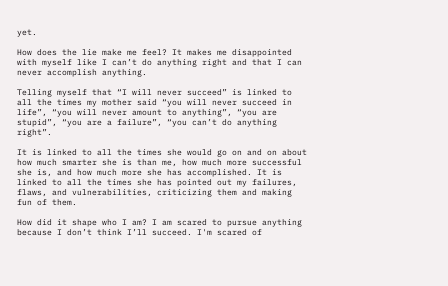yet.

How does the lie make me feel? It makes me disappointed with myself like I can’t do anything right and that I can never accomplish anything.

Telling myself that “I will never succeed” is linked to all the times my mother said “you will never succeed in life”, “you will never amount to anything”, “you are stupid”, “you are a failure”, “you can’t do anything right”.

It is linked to all the times she would go on and on about how much smarter she is than me, how much more successful she is, and how much more she has accomplished. It is linked to all the times she has pointed out my failures, flaws, and vulnerabilities, criticizing them and making fun of them.

How did it shape who I am? I am scared to pursue anything because I don’t think I’ll succeed. I'm scared of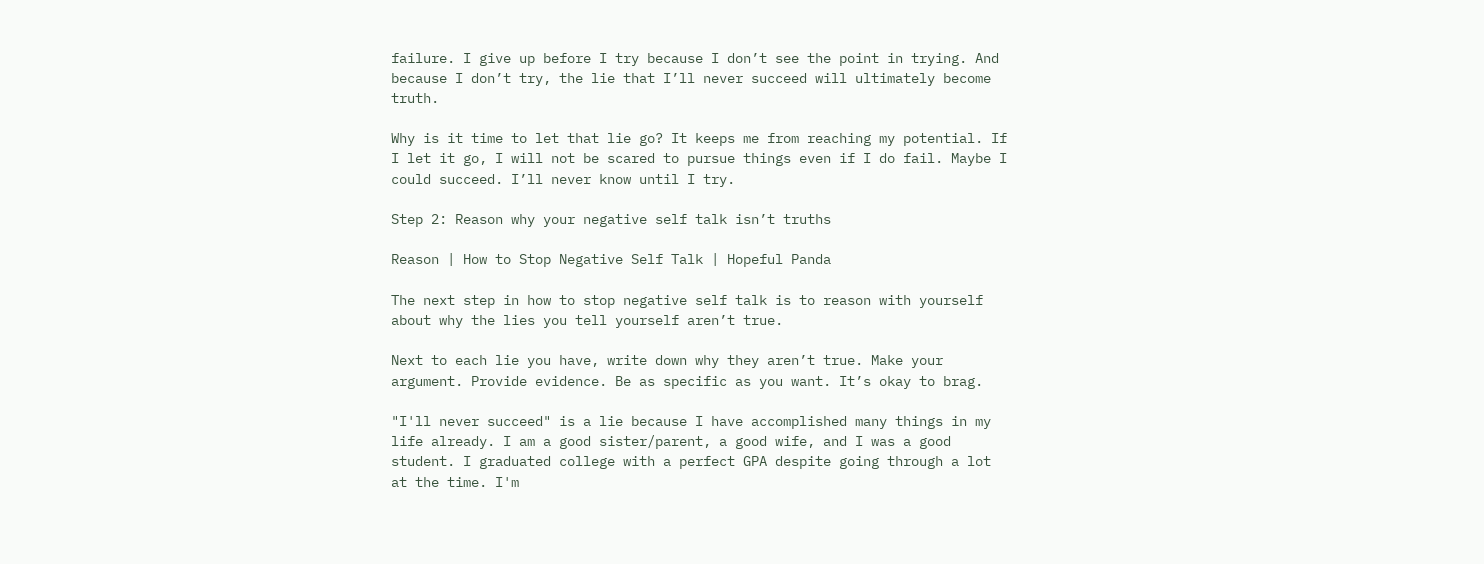failure. I give up before I try because I don’t see the point in trying. And because I don’t try, the lie that I’ll never succeed will ultimately become truth.

Why is it time to let that lie go? It keeps me from reaching my potential. If I let it go, I will not be scared to pursue things even if I do fail. Maybe I could succeed. I’ll never know until I try.

Step 2: Reason why your negative self talk isn’t truths

Reason | How to Stop Negative Self Talk | Hopeful Panda

The next step in how to stop negative self talk is to reason with yourself about why the lies you tell yourself aren’t true.

Next to each lie you have, write down why they aren’t true. Make your argument. Provide evidence. Be as specific as you want. It’s okay to brag.

"I'll never succeed" is a lie because I have accomplished many things in my life already. I am a good sister/parent, a good wife, and I was a good student. I graduated college with a perfect GPA despite going through a lot at the time. I'm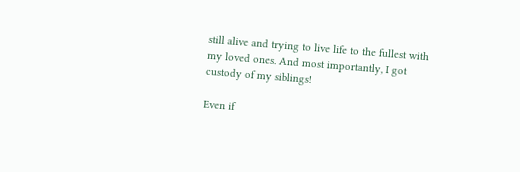still alive and trying to live life to the fullest with my loved ones. And most importantly, I got custody of my siblings!

Even if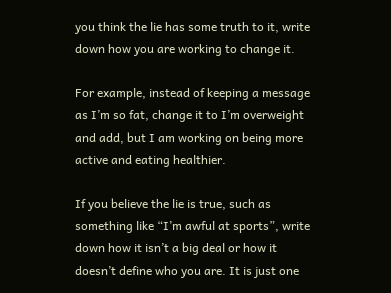you think the lie has some truth to it, write down how you are working to change it.

For example, instead of keeping a message as I’m so fat, change it to I’m overweight and add, but I am working on being more active and eating healthier.

If you believe the lie is true, such as something like “I’m awful at sports”, write down how it isn’t a big deal or how it doesn’t define who you are. It is just one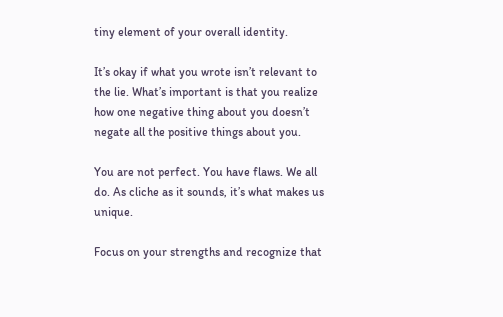tiny element of your overall identity.

It’s okay if what you wrote isn’t relevant to the lie. What’s important is that you realize how one negative thing about you doesn’t negate all the positive things about you.

You are not perfect. You have flaws. We all do. As cliche as it sounds, it’s what makes us unique.

Focus on your strengths and recognize that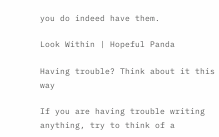you do indeed have them.

Look Within | Hopeful Panda

Having trouble? Think about it this way

If you are having trouble writing anything, try to think of a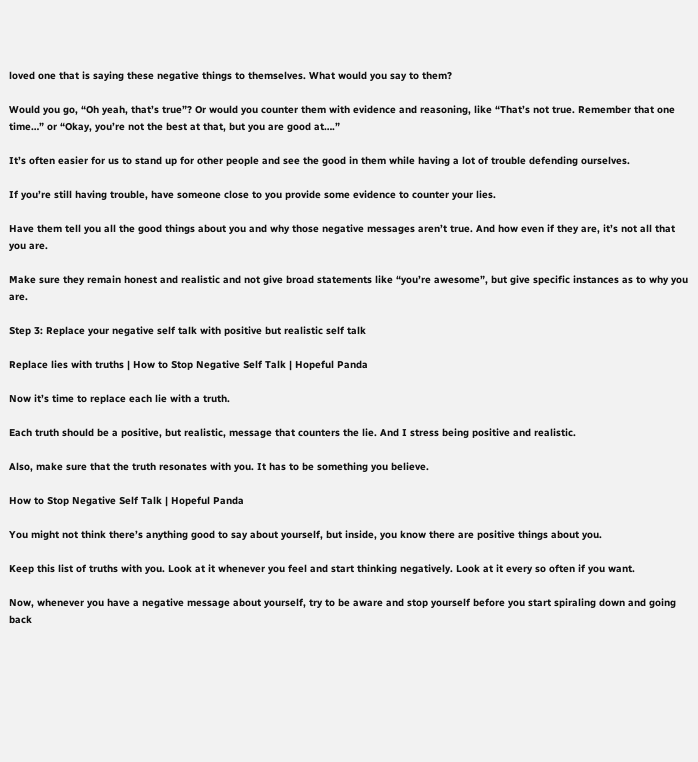loved one that is saying these negative things to themselves. What would you say to them?

Would you go, “Oh yeah, that’s true”? Or would you counter them with evidence and reasoning, like “That’s not true. Remember that one time…” or “Okay, you’re not the best at that, but you are good at….”

It’s often easier for us to stand up for other people and see the good in them while having a lot of trouble defending ourselves.

If you’re still having trouble, have someone close to you provide some evidence to counter your lies.

Have them tell you all the good things about you and why those negative messages aren’t true. And how even if they are, it’s not all that you are.

Make sure they remain honest and realistic and not give broad statements like “you’re awesome”, but give specific instances as to why you are.

Step 3: Replace your negative self talk with positive but realistic self talk

Replace lies with truths | How to Stop Negative Self Talk | Hopeful Panda

Now it’s time to replace each lie with a truth.

Each truth should be a positive, but realistic, message that counters the lie. And I stress being positive and realistic.

Also, make sure that the truth resonates with you. It has to be something you believe.

How to Stop Negative Self Talk | Hopeful Panda

You might not think there’s anything good to say about yourself, but inside, you know there are positive things about you.

Keep this list of truths with you. Look at it whenever you feel and start thinking negatively. Look at it every so often if you want.

Now, whenever you have a negative message about yourself, try to be aware and stop yourself before you start spiraling down and going back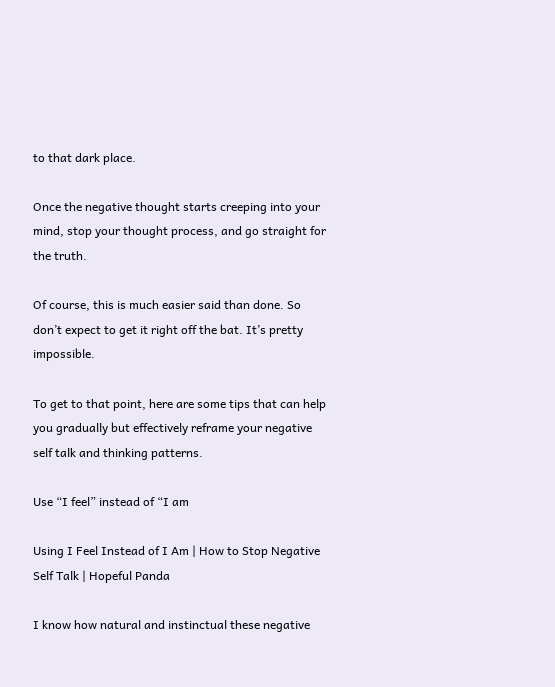to that dark place.

Once the negative thought starts creeping into your mind, stop your thought process, and go straight for the truth.

Of course, this is much easier said than done. So don’t expect to get it right off the bat. It’s pretty impossible.

To get to that point, here are some tips that can help you gradually but effectively reframe your negative self talk and thinking patterns.

Use “I feel” instead of “I am

Using I Feel Instead of I Am | How to Stop Negative Self Talk | Hopeful Panda

I know how natural and instinctual these negative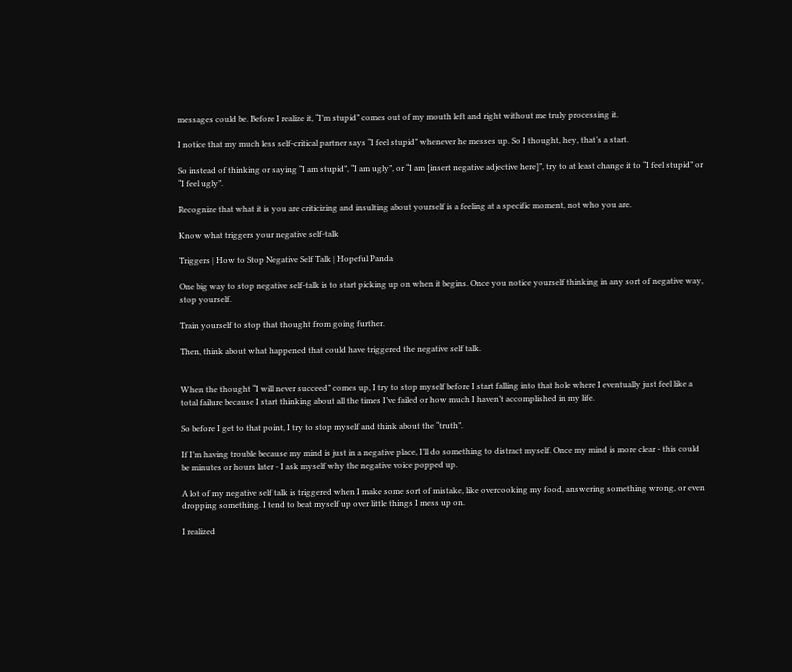messages could be. Before I realize it, “I’m stupid” comes out of my mouth left and right without me truly processing it.

I notice that my much less self-critical partner says “I feel stupid” whenever he messes up. So I thought, hey, that’s a start.

So instead of thinking or saying “I am stupid”, “I am ugly”, or “I am [insert negative adjective here]”, try to at least change it to “I feel stupid” or “I feel ugly”.

Recognize that what it is you are criticizing and insulting about yourself is a feeling at a specific moment, not who you are.

Know what triggers your negative self-talk

Triggers | How to Stop Negative Self Talk | Hopeful Panda

One big way to stop negative self-talk is to start picking up on when it begins. Once you notice yourself thinking in any sort of negative way, stop yourself.

Train yourself to stop that thought from going further.

Then, think about what happened that could have triggered the negative self talk.


When the thought “I will never succeed” comes up, I try to stop myself before I start falling into that hole where I eventually just feel like a total failure because I start thinking about all the times I’ve failed or how much I haven’t accomplished in my life.

So before I get to that point, I try to stop myself and think about the “truth”.

If I’m having trouble because my mind is just in a negative place, I’ll do something to distract myself. Once my mind is more clear - this could be minutes or hours later - I ask myself why the negative voice popped up.

A lot of my negative self talk is triggered when I make some sort of mistake, like overcooking my food, answering something wrong, or even dropping something. I tend to beat myself up over little things I mess up on.

I realized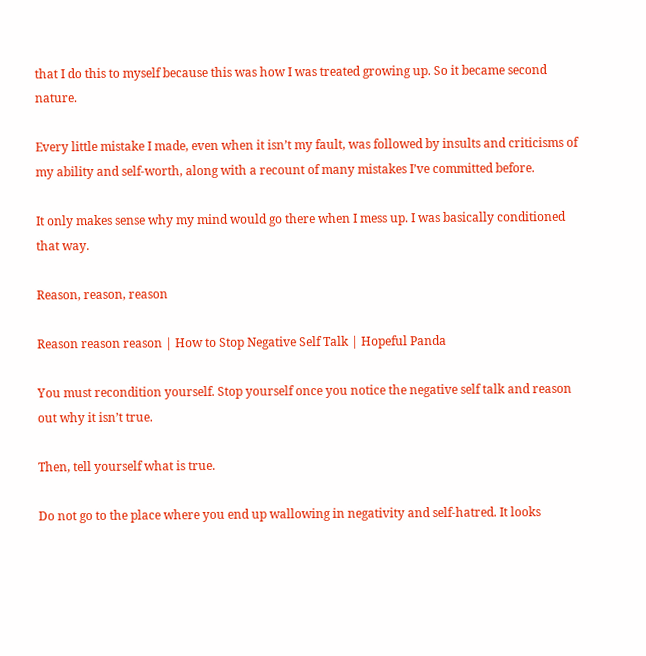that I do this to myself because this was how I was treated growing up. So it became second nature.

Every little mistake I made, even when it isn’t my fault, was followed by insults and criticisms of my ability and self-worth, along with a recount of many mistakes I’ve committed before.

It only makes sense why my mind would go there when I mess up. I was basically conditioned that way.

Reason, reason, reason

Reason reason reason | How to Stop Negative Self Talk | Hopeful Panda

You must recondition yourself. Stop yourself once you notice the negative self talk and reason out why it isn’t true.

Then, tell yourself what is true.

Do not go to the place where you end up wallowing in negativity and self-hatred. It looks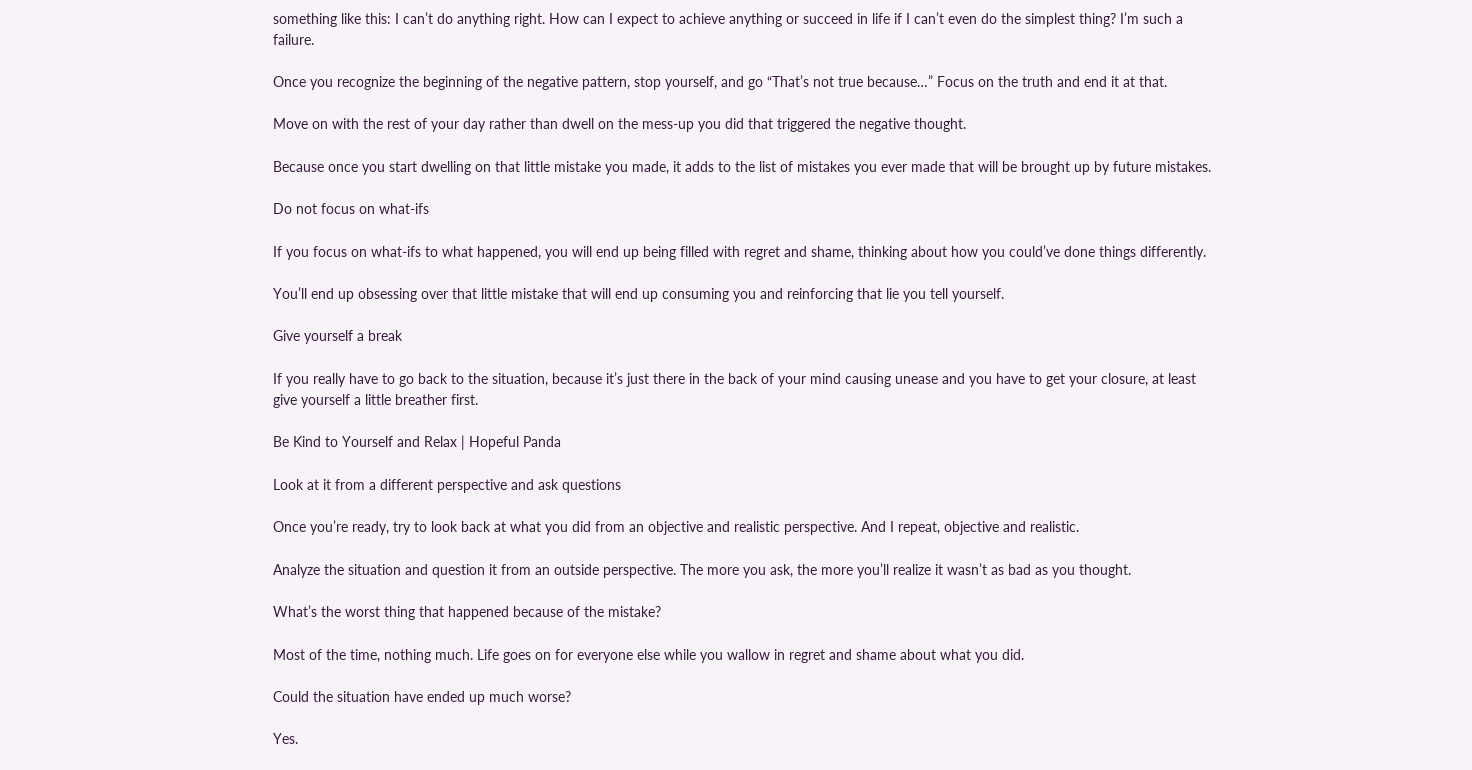something like this: I can’t do anything right. How can I expect to achieve anything or succeed in life if I can’t even do the simplest thing? I’m such a failure.

Once you recognize the beginning of the negative pattern, stop yourself, and go “That’s not true because…” Focus on the truth and end it at that.

Move on with the rest of your day rather than dwell on the mess-up you did that triggered the negative thought.

Because once you start dwelling on that little mistake you made, it adds to the list of mistakes you ever made that will be brought up by future mistakes.

Do not focus on what-ifs

If you focus on what-ifs to what happened, you will end up being filled with regret and shame, thinking about how you could’ve done things differently.

You’ll end up obsessing over that little mistake that will end up consuming you and reinforcing that lie you tell yourself.

Give yourself a break

If you really have to go back to the situation, because it’s just there in the back of your mind causing unease and you have to get your closure, at least give yourself a little breather first.

Be Kind to Yourself and Relax | Hopeful Panda

Look at it from a different perspective and ask questions

Once you’re ready, try to look back at what you did from an objective and realistic perspective. And I repeat, objective and realistic.

Analyze the situation and question it from an outside perspective. The more you ask, the more you’ll realize it wasn’t as bad as you thought.

What’s the worst thing that happened because of the mistake?

Most of the time, nothing much. Life goes on for everyone else while you wallow in regret and shame about what you did.

Could the situation have ended up much worse?

Yes.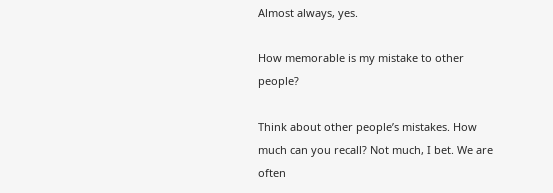Almost always, yes.

How memorable is my mistake to other people?

Think about other people’s mistakes. How much can you recall? Not much, I bet. We are often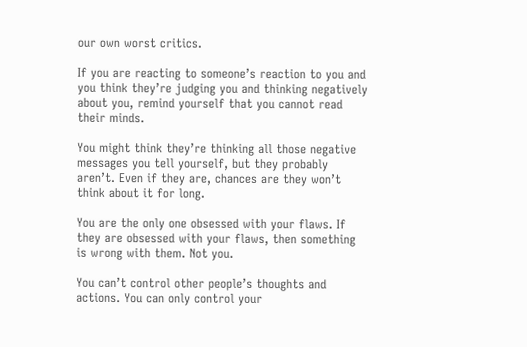our own worst critics.

If you are reacting to someone’s reaction to you and you think they’re judging you and thinking negatively about you, remind yourself that you cannot read their minds.

You might think they’re thinking all those negative messages you tell yourself, but they probably aren’t. Even if they are, chances are they won’t think about it for long.

You are the only one obsessed with your flaws. If they are obsessed with your flaws, then something is wrong with them. Not you.

You can’t control other people’s thoughts and actions. You can only control your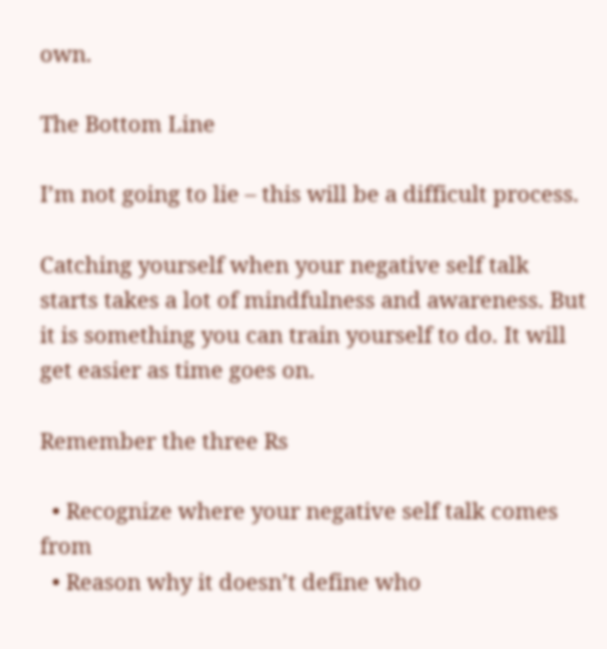own.

The Bottom Line

I’m not going to lie – this will be a difficult process.

Catching yourself when your negative self talk starts takes a lot of mindfulness and awareness. But it is something you can train yourself to do. It will get easier as time goes on.

Remember the three Rs

  • Recognize where your negative self talk comes from
  • Reason why it doesn’t define who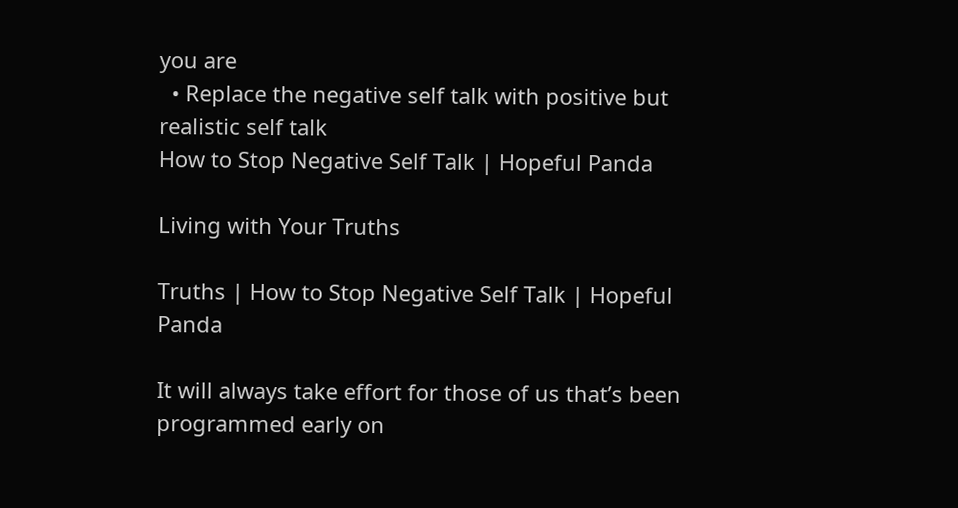you are
  • Replace the negative self talk with positive but realistic self talk
How to Stop Negative Self Talk | Hopeful Panda

Living with Your Truths

Truths | How to Stop Negative Self Talk | Hopeful Panda

It will always take effort for those of us that’s been programmed early on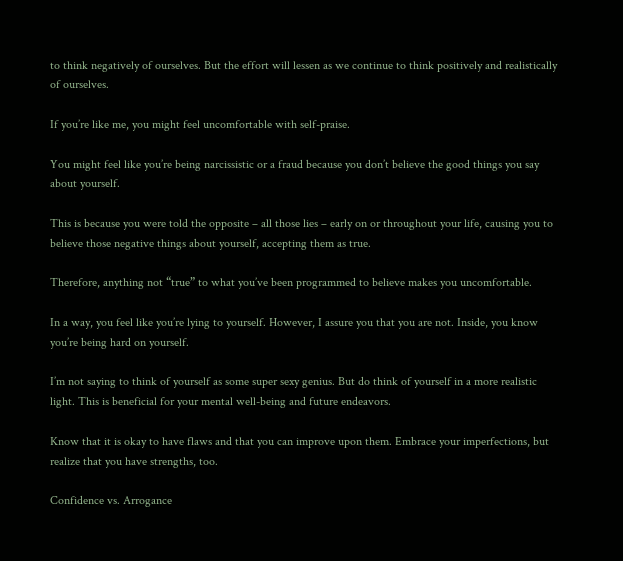to think negatively of ourselves. But the effort will lessen as we continue to think positively and realistically of ourselves.

If you’re like me, you might feel uncomfortable with self-praise.

You might feel like you’re being narcissistic or a fraud because you don’t believe the good things you say about yourself.

This is because you were told the opposite – all those lies – early on or throughout your life, causing you to believe those negative things about yourself, accepting them as true.

Therefore, anything not “true” to what you’ve been programmed to believe makes you uncomfortable.

In a way, you feel like you’re lying to yourself. However, I assure you that you are not. Inside, you know you’re being hard on yourself.

I’m not saying to think of yourself as some super sexy genius. But do think of yourself in a more realistic light. This is beneficial for your mental well-being and future endeavors.

Know that it is okay to have flaws and that you can improve upon them. Embrace your imperfections, but realize that you have strengths, too.

Confidence vs. Arrogance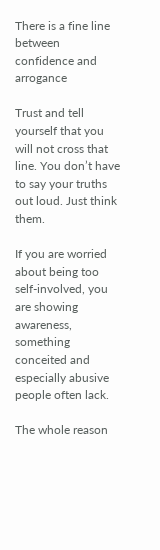There is a fine line between confidence and arrogance

Trust and tell yourself that you will not cross that line. You don’t have to say your truths out loud. Just think them.

If you are worried about being too self-involved, you are showing awareness, something conceited and especially abusive people often lack.

The whole reason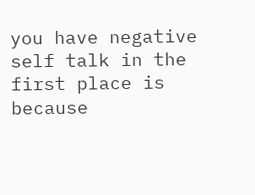you have negative self talk in the first place is because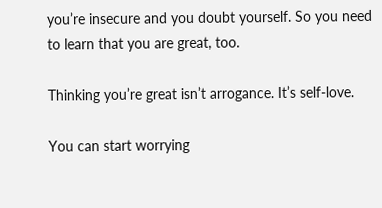you’re insecure and you doubt yourself. So you need to learn that you are great, too.

Thinking you’re great isn’t arrogance. It’s self-love.

You can start worrying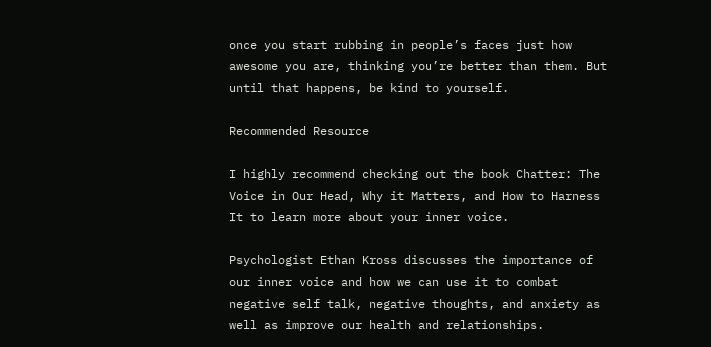once you start rubbing in people’s faces just how awesome you are, thinking you’re better than them. But until that happens, be kind to yourself.

Recommended Resource

I highly recommend checking out the book Chatter: The Voice in Our Head, Why it Matters, and How to Harness It to learn more about your inner voice.

Psychologist Ethan Kross discusses the importance of our inner voice and how we can use it to combat negative self talk, negative thoughts, and anxiety as well as improve our health and relationships.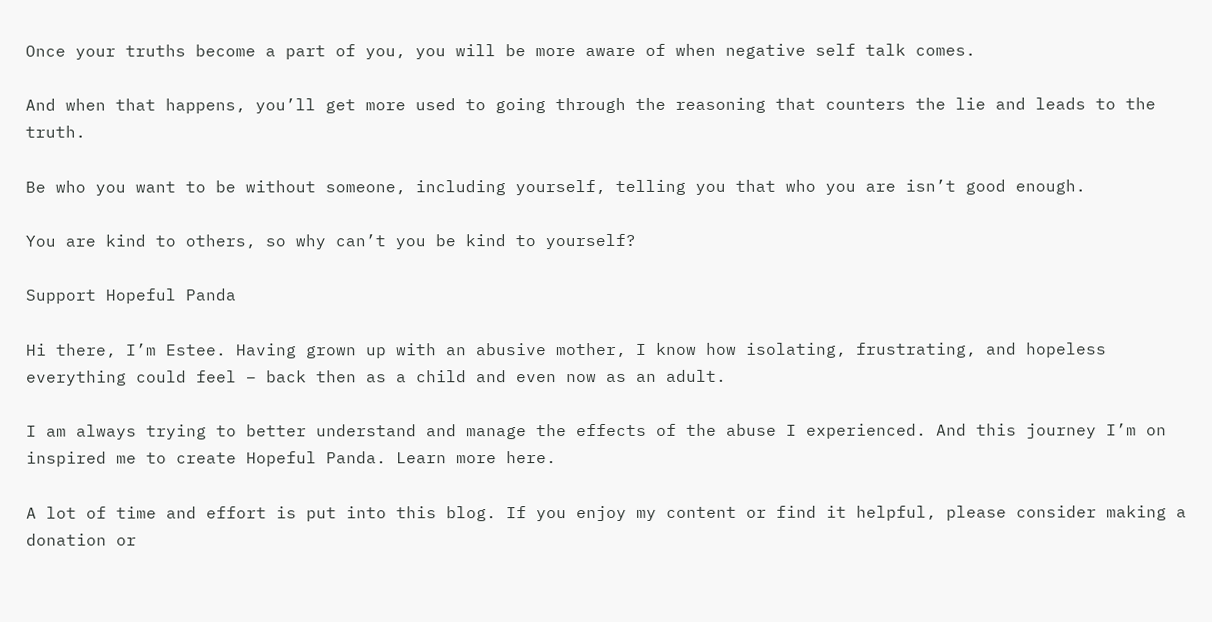Once your truths become a part of you, you will be more aware of when negative self talk comes.

And when that happens, you’ll get more used to going through the reasoning that counters the lie and leads to the truth.

Be who you want to be without someone, including yourself, telling you that who you are isn’t good enough.

You are kind to others, so why can’t you be kind to yourself?

Support Hopeful Panda

Hi there, I’m Estee. Having grown up with an abusive mother, I know how isolating, frustrating, and hopeless everything could feel – back then as a child and even now as an adult.

I am always trying to better understand and manage the effects of the abuse I experienced. And this journey I’m on inspired me to create Hopeful Panda. Learn more here.

A lot of time and effort is put into this blog. If you enjoy my content or find it helpful, please consider making a donation or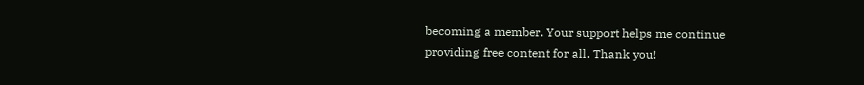becoming a member. Your support helps me continue providing free content for all. Thank you!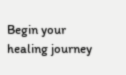Begin your healing journey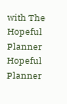with The Hopeful Planner
Hopeful Planner